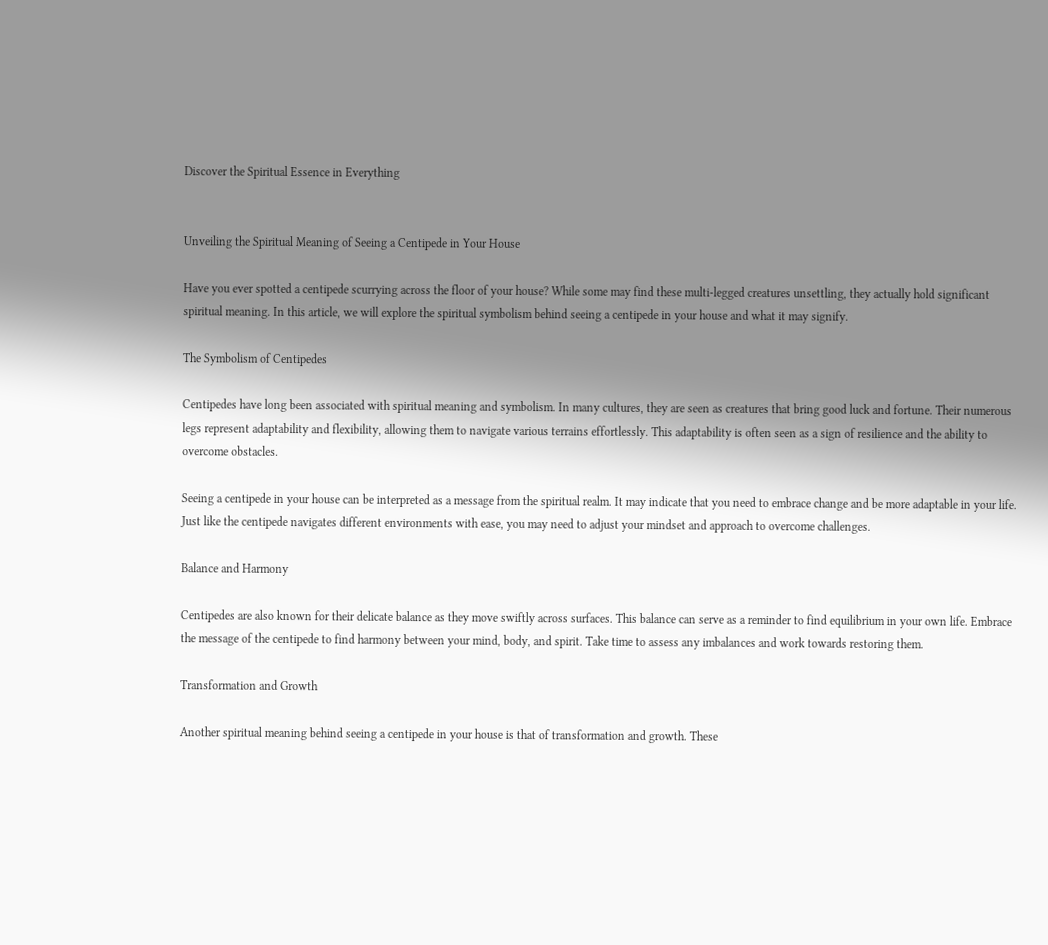Discover the Spiritual Essence in Everything


Unveiling the Spiritual Meaning of Seeing a Centipede in Your House

Have you ever spotted a centipede scurrying across the floor of your house? While some may find these multi-legged creatures unsettling, they actually hold significant spiritual meaning. In this article, we will explore the spiritual symbolism behind seeing a centipede in your house and what it may signify.

The Symbolism of Centipedes

Centipedes have long been associated with spiritual meaning and symbolism. In many cultures, they are seen as creatures that bring good luck and fortune. Their numerous legs represent adaptability and flexibility, allowing them to navigate various terrains effortlessly. This adaptability is often seen as a sign of resilience and the ability to overcome obstacles.

Seeing a centipede in your house can be interpreted as a message from the spiritual realm. It may indicate that you need to embrace change and be more adaptable in your life. Just like the centipede navigates different environments with ease, you may need to adjust your mindset and approach to overcome challenges.

Balance and Harmony

Centipedes are also known for their delicate balance as they move swiftly across surfaces. This balance can serve as a reminder to find equilibrium in your own life. Embrace the message of the centipede to find harmony between your mind, body, and spirit. Take time to assess any imbalances and work towards restoring them.

Transformation and Growth

Another spiritual meaning behind seeing a centipede in your house is that of transformation and growth. These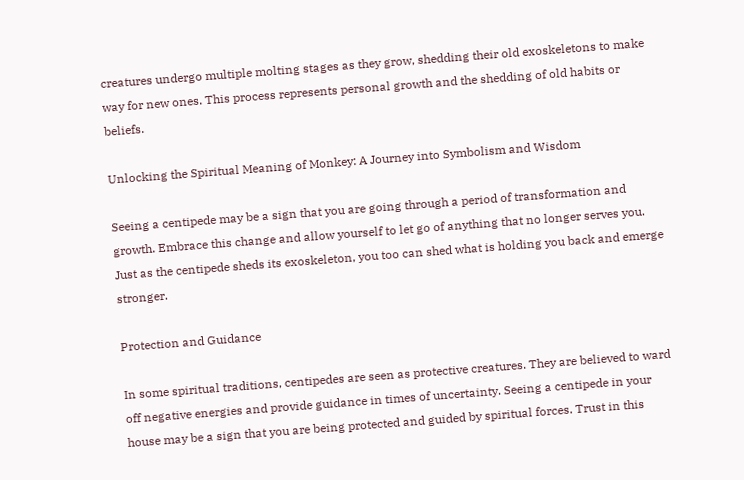creatures undergo multiple molting stages as they grow, shedding their old exoskeletons to make way for new ones. This process represents personal growth and the shedding of old habits or beliefs.

Unlocking the Spiritual Meaning of Monkey: A Journey into Symbolism and Wisdom

Seeing a centipede may be a sign that you are going through a period of transformation and growth. Embrace this change and allow yourself to let go of anything that no longer serves you. Just as the centipede sheds its exoskeleton, you too can shed what is holding you back and emerge stronger.

Protection and Guidance

In some spiritual traditions, centipedes are seen as protective creatures. They are believed to ward off negative energies and provide guidance in times of uncertainty. Seeing a centipede in your house may be a sign that you are being protected and guided by spiritual forces. Trust in this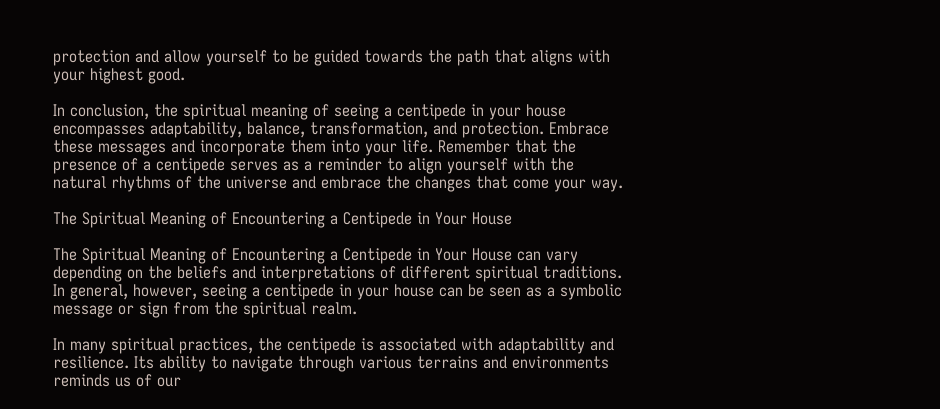protection and allow yourself to be guided towards the path that aligns with your highest good.

In conclusion, the spiritual meaning of seeing a centipede in your house encompasses adaptability, balance, transformation, and protection. Embrace these messages and incorporate them into your life. Remember that the presence of a centipede serves as a reminder to align yourself with the natural rhythms of the universe and embrace the changes that come your way.

The Spiritual Meaning of Encountering a Centipede in Your House

The Spiritual Meaning of Encountering a Centipede in Your House can vary depending on the beliefs and interpretations of different spiritual traditions. In general, however, seeing a centipede in your house can be seen as a symbolic message or sign from the spiritual realm.

In many spiritual practices, the centipede is associated with adaptability and resilience. Its ability to navigate through various terrains and environments reminds us of our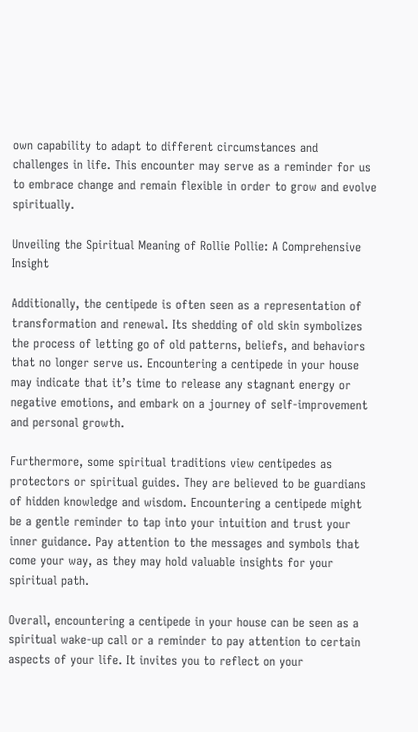own capability to adapt to different circumstances and challenges in life. This encounter may serve as a reminder for us to embrace change and remain flexible in order to grow and evolve spiritually.

Unveiling the Spiritual Meaning of Rollie Pollie: A Comprehensive Insight

Additionally, the centipede is often seen as a representation of transformation and renewal. Its shedding of old skin symbolizes the process of letting go of old patterns, beliefs, and behaviors that no longer serve us. Encountering a centipede in your house may indicate that it’s time to release any stagnant energy or negative emotions, and embark on a journey of self-improvement and personal growth.

Furthermore, some spiritual traditions view centipedes as protectors or spiritual guides. They are believed to be guardians of hidden knowledge and wisdom. Encountering a centipede might be a gentle reminder to tap into your intuition and trust your inner guidance. Pay attention to the messages and symbols that come your way, as they may hold valuable insights for your spiritual path.

Overall, encountering a centipede in your house can be seen as a spiritual wake-up call or a reminder to pay attention to certain aspects of your life. It invites you to reflect on your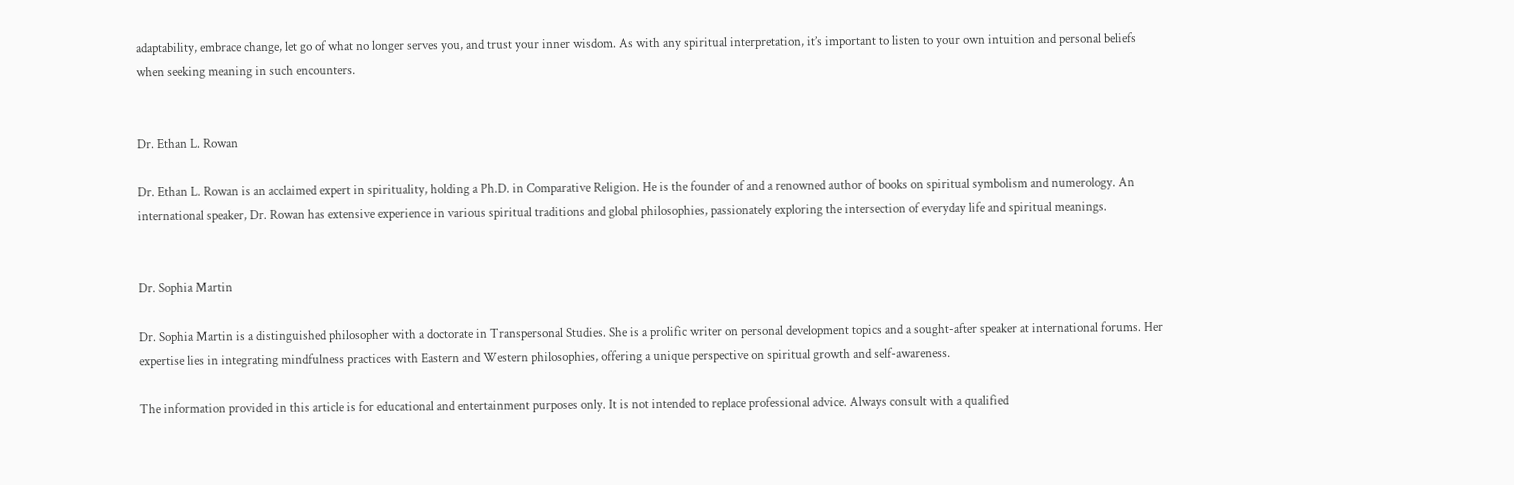adaptability, embrace change, let go of what no longer serves you, and trust your inner wisdom. As with any spiritual interpretation, it’s important to listen to your own intuition and personal beliefs when seeking meaning in such encounters.


Dr. Ethan L. Rowan

Dr. Ethan L. Rowan is an acclaimed expert in spirituality, holding a Ph.D. in Comparative Religion. He is the founder of and a renowned author of books on spiritual symbolism and numerology. An international speaker, Dr. Rowan has extensive experience in various spiritual traditions and global philosophies, passionately exploring the intersection of everyday life and spiritual meanings.


Dr. Sophia Martin

Dr. Sophia Martin is a distinguished philosopher with a doctorate in Transpersonal Studies. She is a prolific writer on personal development topics and a sought-after speaker at international forums. Her expertise lies in integrating mindfulness practices with Eastern and Western philosophies, offering a unique perspective on spiritual growth and self-awareness.

The information provided in this article is for educational and entertainment purposes only. It is not intended to replace professional advice. Always consult with a qualified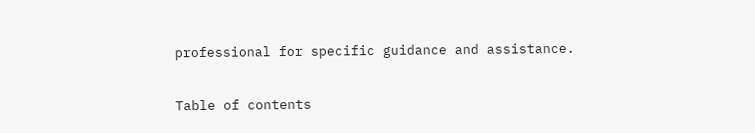professional for specific guidance and assistance.

Table of contents